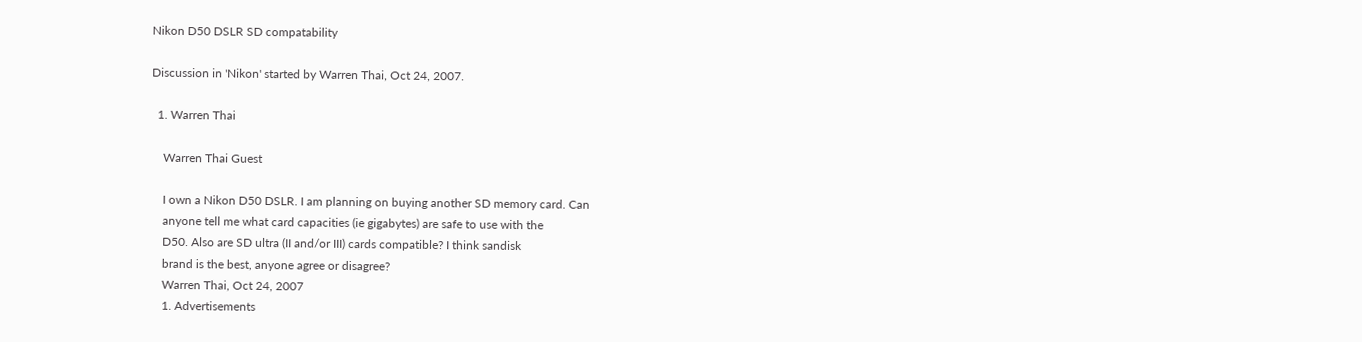Nikon D50 DSLR SD compatability

Discussion in 'Nikon' started by Warren Thai, Oct 24, 2007.

  1. Warren Thai

    Warren Thai Guest

    I own a Nikon D50 DSLR. I am planning on buying another SD memory card. Can
    anyone tell me what card capacities (ie gigabytes) are safe to use with the
    D50. Also are SD ultra (II and/or III) cards compatible? I think sandisk
    brand is the best, anyone agree or disagree?
    Warren Thai, Oct 24, 2007
    1. Advertisements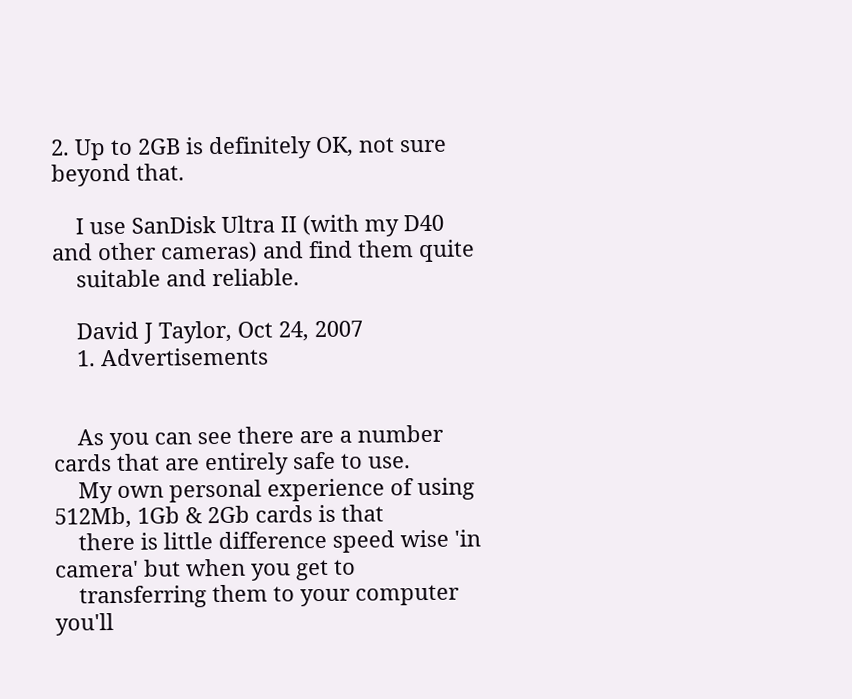2. Up to 2GB is definitely OK, not sure beyond that.

    I use SanDisk Ultra II (with my D40 and other cameras) and find them quite
    suitable and reliable.

    David J Taylor, Oct 24, 2007
    1. Advertisements


    As you can see there are a number cards that are entirely safe to use.
    My own personal experience of using 512Mb, 1Gb & 2Gb cards is that
    there is little difference speed wise 'in camera' but when you get to
    transferring them to your computer you'll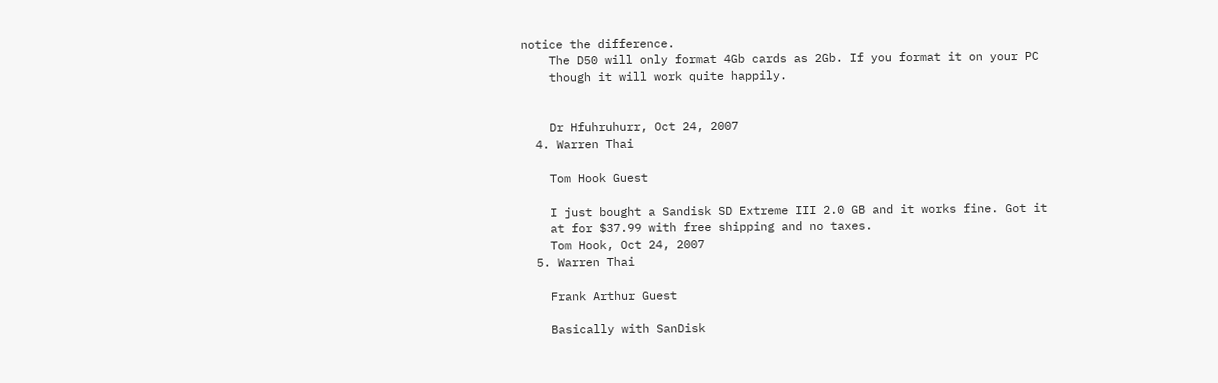notice the difference.
    The D50 will only format 4Gb cards as 2Gb. If you format it on your PC
    though it will work quite happily.


    Dr Hfuhruhurr, Oct 24, 2007
  4. Warren Thai

    Tom Hook Guest

    I just bought a Sandisk SD Extreme III 2.0 GB and it works fine. Got it
    at for $37.99 with free shipping and no taxes.
    Tom Hook, Oct 24, 2007
  5. Warren Thai

    Frank Arthur Guest

    Basically with SanDisk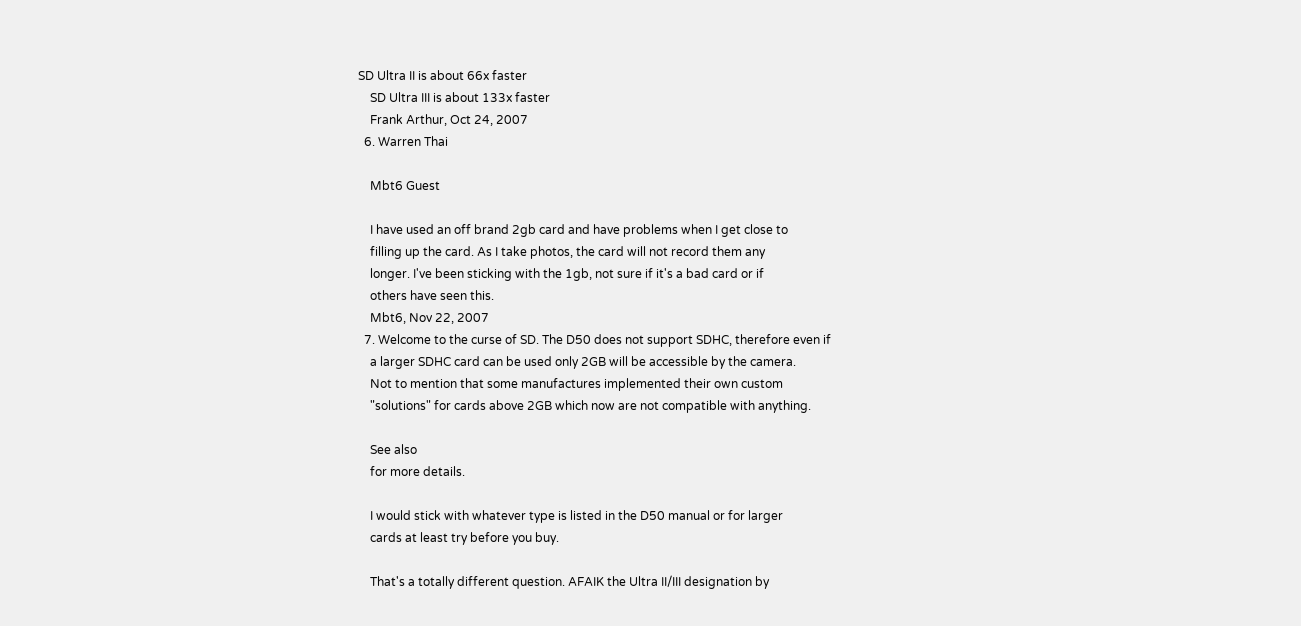SD Ultra II is about 66x faster
    SD Ultra III is about 133x faster
    Frank Arthur, Oct 24, 2007
  6. Warren Thai

    Mbt6 Guest

    I have used an off brand 2gb card and have problems when I get close to
    filling up the card. As I take photos, the card will not record them any
    longer. I've been sticking with the 1gb, not sure if it's a bad card or if
    others have seen this.
    Mbt6, Nov 22, 2007
  7. Welcome to the curse of SD. The D50 does not support SDHC, therefore even if
    a larger SDHC card can be used only 2GB will be accessible by the camera.
    Not to mention that some manufactures implemented their own custom
    "solutions" for cards above 2GB which now are not compatible with anything.

    See also
    for more details.

    I would stick with whatever type is listed in the D50 manual or for larger
    cards at least try before you buy.

    That's a totally different question. AFAIK the Ultra II/III designation by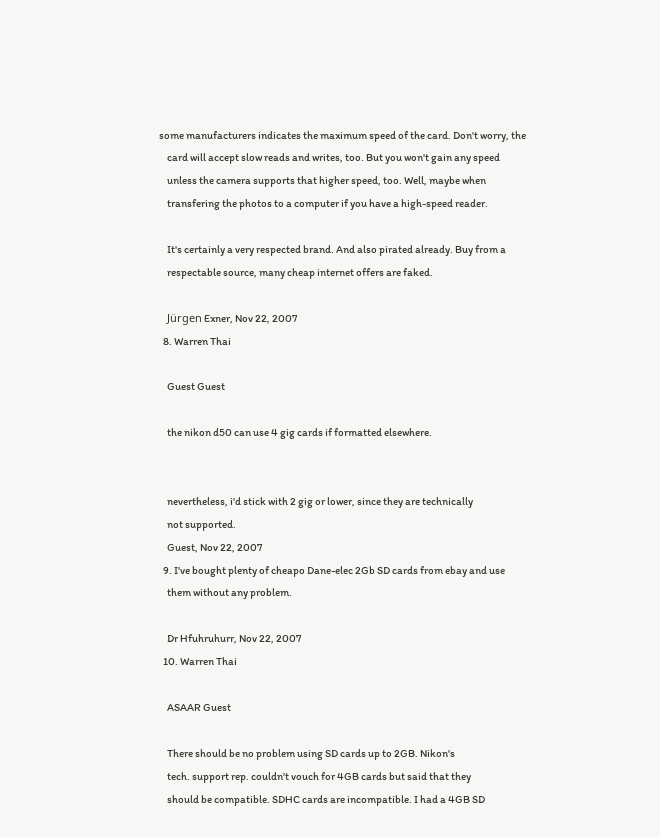some manufacturers indicates the maximum speed of the card. Don't worry, the
    card will accept slow reads and writes, too. But you won't gain any speed
    unless the camera supports that higher speed, too. Well, maybe when
    transfering the photos to a computer if you have a high-speed reader.

    It's certainly a very respected brand. And also pirated already. Buy from a
    respectable source, many cheap internet offers are faked.

    Jürgen Exner, Nov 22, 2007
  8. Warren Thai

    Guest Guest

    the nikon d50 can use 4 gig cards if formatted elsewhere.


    nevertheless, i'd stick with 2 gig or lower, since they are technically
    not supported.
    Guest, Nov 22, 2007
  9. I've bought plenty of cheapo Dane-elec 2Gb SD cards from ebay and use
    them without any problem.

    Dr Hfuhruhurr, Nov 22, 2007
  10. Warren Thai

    ASAAR Guest

    There should be no problem using SD cards up to 2GB. Nikon's
    tech. support rep. couldn't vouch for 4GB cards but said that they
    should be compatible. SDHC cards are incompatible. I had a 4GB SD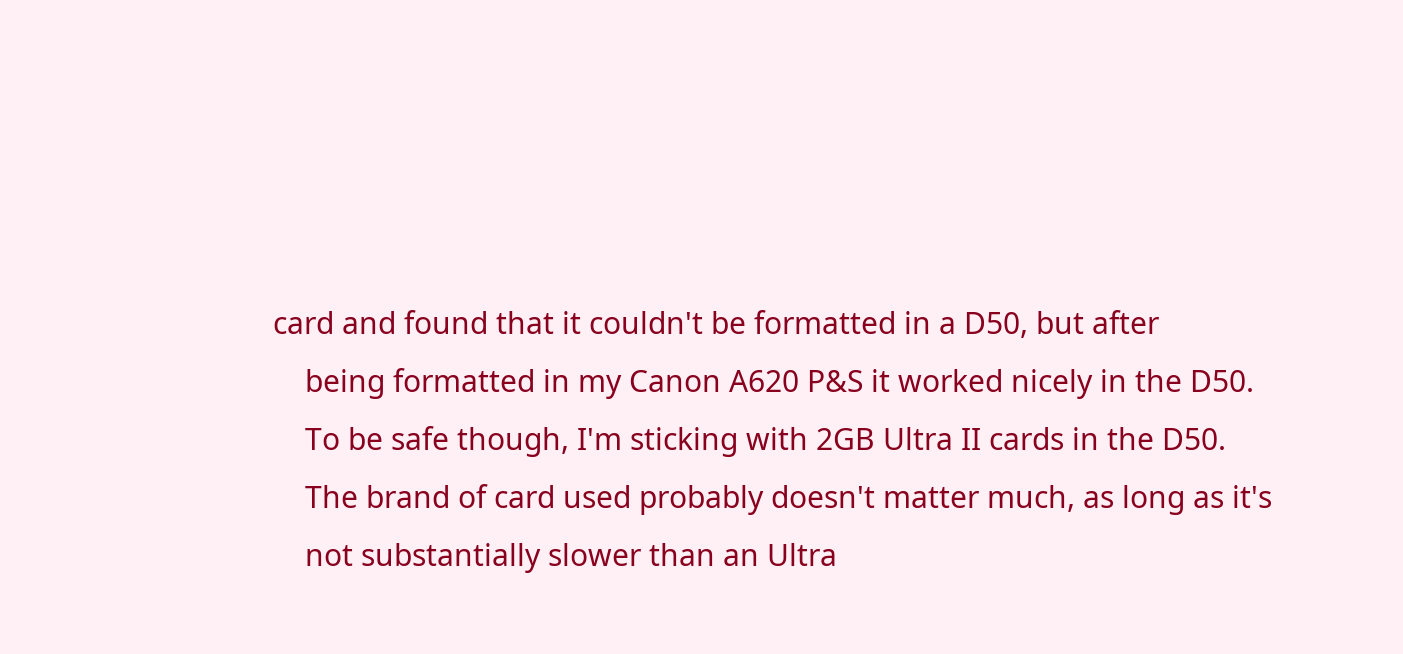card and found that it couldn't be formatted in a D50, but after
    being formatted in my Canon A620 P&S it worked nicely in the D50.
    To be safe though, I'm sticking with 2GB Ultra II cards in the D50.
    The brand of card used probably doesn't matter much, as long as it's
    not substantially slower than an Ultra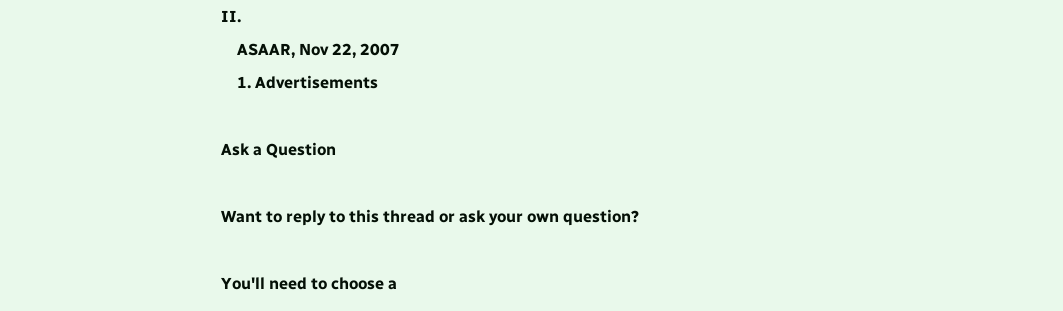II.
    ASAAR, Nov 22, 2007
    1. Advertisements

Ask a Question

Want to reply to this thread or ask your own question?

You'll need to choose a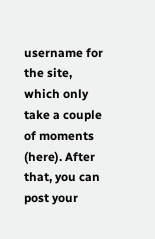username for the site, which only take a couple of moments (here). After that, you can post your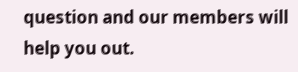question and our members will help you out.